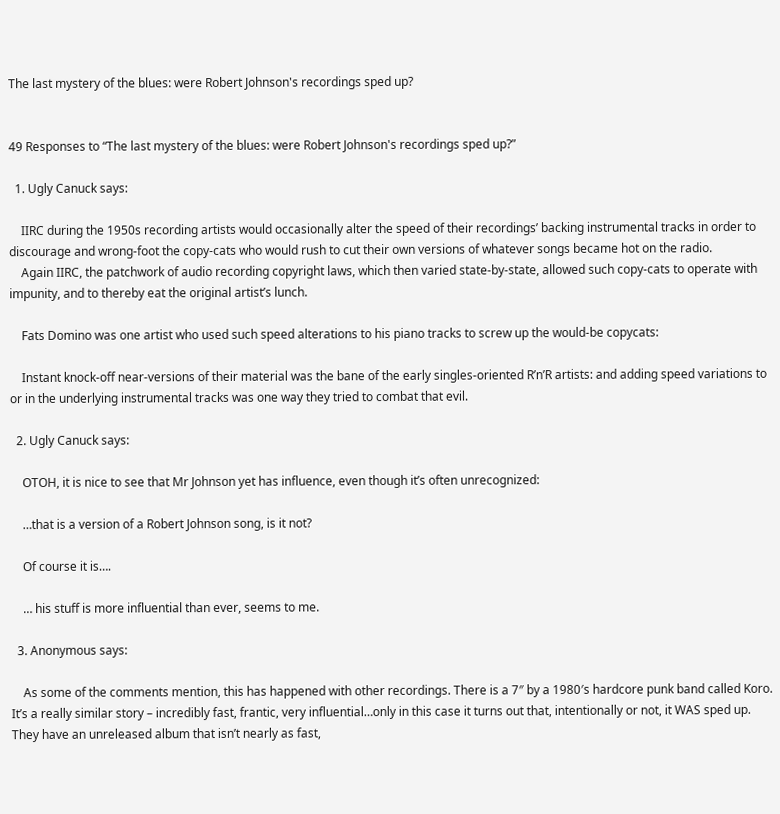The last mystery of the blues: were Robert Johnson's recordings sped up?


49 Responses to “The last mystery of the blues: were Robert Johnson's recordings sped up?”

  1. Ugly Canuck says:

    IIRC during the 1950s recording artists would occasionally alter the speed of their recordings’ backing instrumental tracks in order to discourage and wrong-foot the copy-cats who would rush to cut their own versions of whatever songs became hot on the radio.
    Again IIRC, the patchwork of audio recording copyright laws, which then varied state-by-state, allowed such copy-cats to operate with impunity, and to thereby eat the original artist’s lunch.

    Fats Domino was one artist who used such speed alterations to his piano tracks to screw up the would-be copycats:

    Instant knock-off near-versions of their material was the bane of the early singles-oriented R’n’R artists: and adding speed variations to or in the underlying instrumental tracks was one way they tried to combat that evil.

  2. Ugly Canuck says:

    OTOH, it is nice to see that Mr Johnson yet has influence, even though it’s often unrecognized:

    …that is a version of a Robert Johnson song, is it not?

    Of course it is….

    … his stuff is more influential than ever, seems to me.

  3. Anonymous says:

    As some of the comments mention, this has happened with other recordings. There is a 7″ by a 1980′s hardcore punk band called Koro. It’s a really similar story – incredibly fast, frantic, very influential…only in this case it turns out that, intentionally or not, it WAS sped up. They have an unreleased album that isn’t nearly as fast,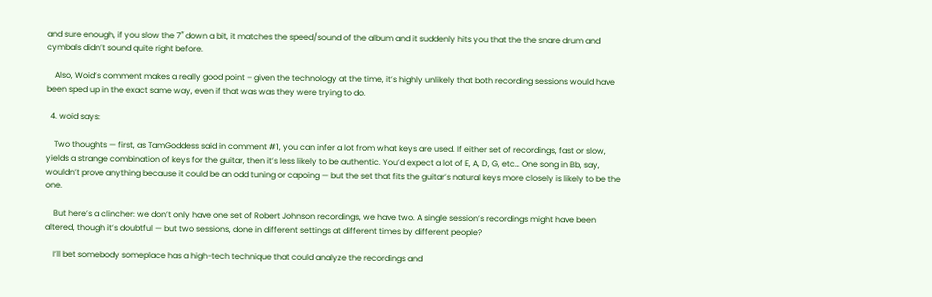and sure enough, if you slow the 7″ down a bit, it matches the speed/sound of the album and it suddenly hits you that the the snare drum and cymbals didn’t sound quite right before.

    Also, Woid’s comment makes a really good point – given the technology at the time, it’s highly unlikely that both recording sessions would have been sped up in the exact same way, even if that was was they were trying to do.

  4. woid says:

    Two thoughts — first, as TamGoddess said in comment #1, you can infer a lot from what keys are used. If either set of recordings, fast or slow, yields a strange combination of keys for the guitar, then it’s less likely to be authentic. You’d expect a lot of E, A, D, G, etc… One song in Bb, say, wouldn’t prove anything because it could be an odd tuning or capoing — but the set that fits the guitar’s natural keys more closely is likely to be the one.

    But here’s a clincher: we don’t only have one set of Robert Johnson recordings, we have two. A single session’s recordings might have been altered, though it’s doubtful — but two sessions, done in different settings at different times by different people?

    I’ll bet somebody someplace has a high-tech technique that could analyze the recordings and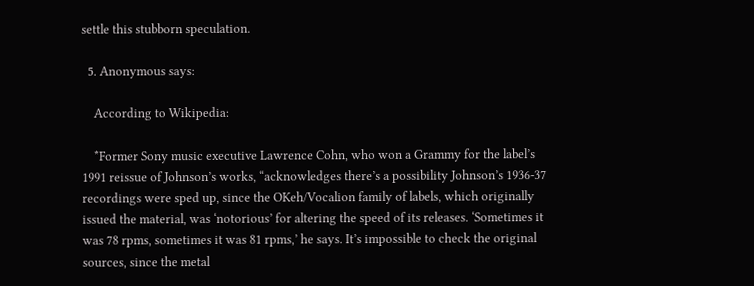settle this stubborn speculation.

  5. Anonymous says:

    According to Wikipedia:

    *Former Sony music executive Lawrence Cohn, who won a Grammy for the label’s 1991 reissue of Johnson’s works, “acknowledges there’s a possibility Johnson’s 1936-37 recordings were sped up, since the OKeh/Vocalion family of labels, which originally issued the material, was ‘notorious’ for altering the speed of its releases. ‘Sometimes it was 78 rpms, sometimes it was 81 rpms,’ he says. It’s impossible to check the original sources, since the metal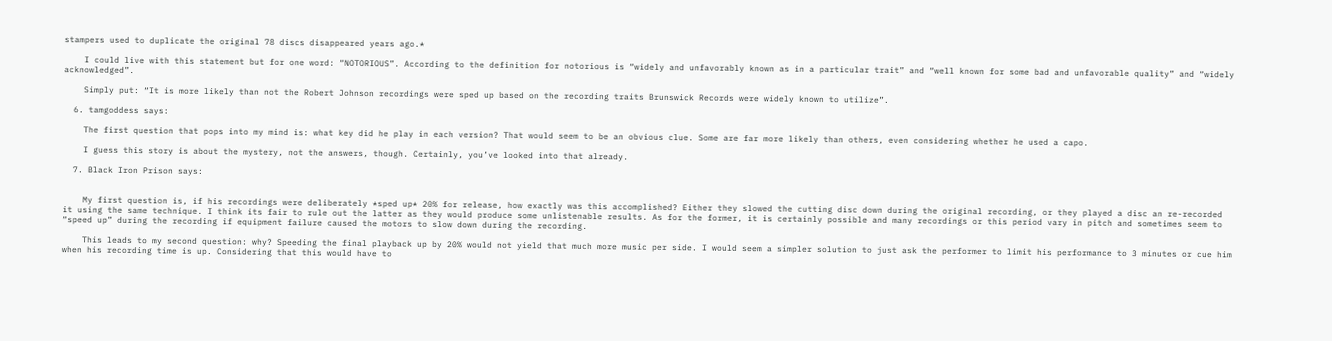stampers used to duplicate the original 78 discs disappeared years ago.*

    I could live with this statement but for one word: “NOTORIOUS”. According to the definition for notorious is “widely and unfavorably known as in a particular trait” and “well known for some bad and unfavorable quality” and “widely acknowledged”.

    Simply put: “It is more likely than not the Robert Johnson recordings were sped up based on the recording traits Brunswick Records were widely known to utilize”.

  6. tamgoddess says:

    The first question that pops into my mind is: what key did he play in each version? That would seem to be an obvious clue. Some are far more likely than others, even considering whether he used a capo.

    I guess this story is about the mystery, not the answers, though. Certainly, you’ve looked into that already.

  7. Black Iron Prison says:


    My first question is, if his recordings were deliberately *sped up* 20% for release, how exactly was this accomplished? Either they slowed the cutting disc down during the original recording, or they played a disc an re-recorded it using the same technique. I think its fair to rule out the latter as they would produce some unlistenable results. As for the former, it is certainly possible and many recordings or this period vary in pitch and sometimes seem to “speed up” during the recording if equipment failure caused the motors to slow down during the recording.

    This leads to my second question: why? Speeding the final playback up by 20% would not yield that much more music per side. I would seem a simpler solution to just ask the performer to limit his performance to 3 minutes or cue him when his recording time is up. Considering that this would have to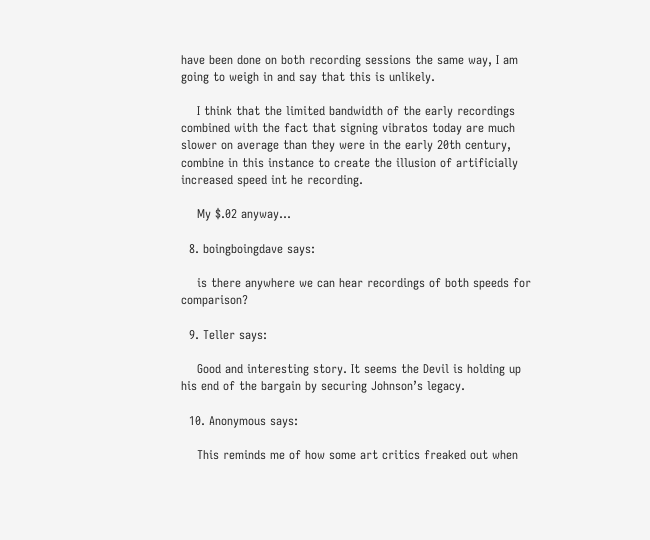have been done on both recording sessions the same way, I am going to weigh in and say that this is unlikely.

    I think that the limited bandwidth of the early recordings combined with the fact that signing vibratos today are much slower on average than they were in the early 20th century, combine in this instance to create the illusion of artificially increased speed int he recording.

    My $.02 anyway…

  8. boingboingdave says:

    is there anywhere we can hear recordings of both speeds for comparison?

  9. Teller says:

    Good and interesting story. It seems the Devil is holding up his end of the bargain by securing Johnson’s legacy.

  10. Anonymous says:

    This reminds me of how some art critics freaked out when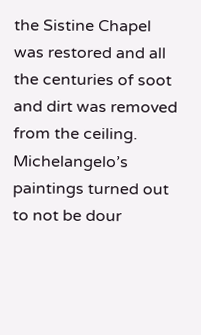the Sistine Chapel was restored and all the centuries of soot and dirt was removed from the ceiling. Michelangelo’s paintings turned out to not be dour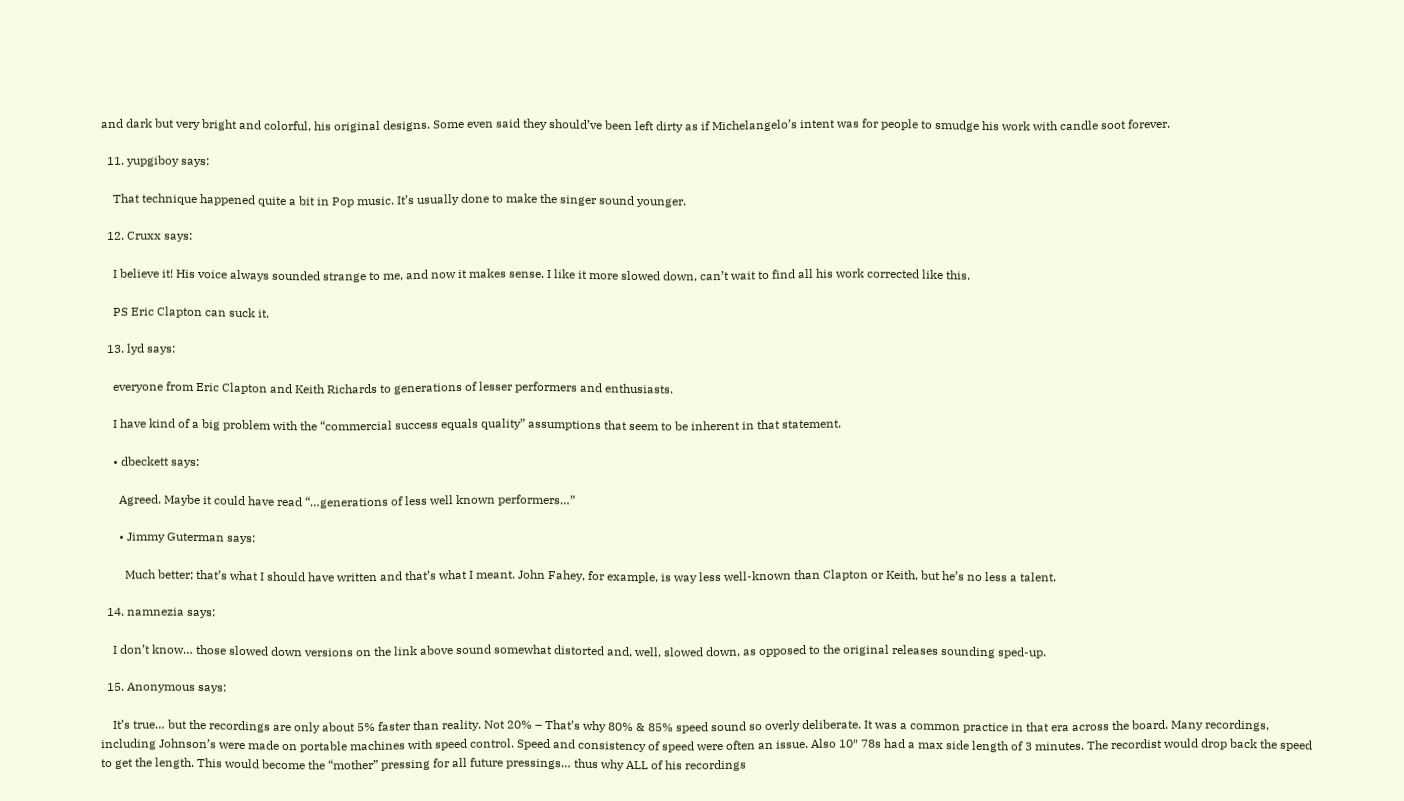and dark but very bright and colorful, his original designs. Some even said they should’ve been left dirty as if Michelangelo’s intent was for people to smudge his work with candle soot forever.

  11. yupgiboy says:

    That technique happened quite a bit in Pop music. It’s usually done to make the singer sound younger.

  12. Cruxx says:

    I believe it! His voice always sounded strange to me, and now it makes sense. I like it more slowed down, can’t wait to find all his work corrected like this.

    PS Eric Clapton can suck it.

  13. lyd says:

    everyone from Eric Clapton and Keith Richards to generations of lesser performers and enthusiasts.

    I have kind of a big problem with the “commercial success equals quality” assumptions that seem to be inherent in that statement.

    • dbeckett says:

      Agreed. Maybe it could have read “…generations of less well known performers…”

      • Jimmy Guterman says:

        Much better; that’s what I should have written and that’s what I meant. John Fahey, for example, is way less well-known than Clapton or Keith, but he’s no less a talent.

  14. namnezia says:

    I don’t know… those slowed down versions on the link above sound somewhat distorted and, well, slowed down, as opposed to the original releases sounding sped-up.

  15. Anonymous says:

    It’s true… but the recordings are only about 5% faster than reality. Not 20% – That’s why 80% & 85% speed sound so overly deliberate. It was a common practice in that era across the board. Many recordings, including Johnson’s were made on portable machines with speed control. Speed and consistency of speed were often an issue. Also 10″ 78s had a max side length of 3 minutes. The recordist would drop back the speed to get the length. This would become the “mother” pressing for all future pressings… thus why ALL of his recordings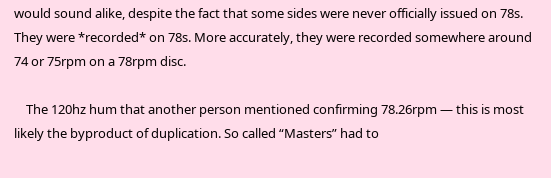would sound alike, despite the fact that some sides were never officially issued on 78s. They were *recorded* on 78s. More accurately, they were recorded somewhere around 74 or 75rpm on a 78rpm disc.

    The 120hz hum that another person mentioned confirming 78.26rpm — this is most likely the byproduct of duplication. So called “Masters” had to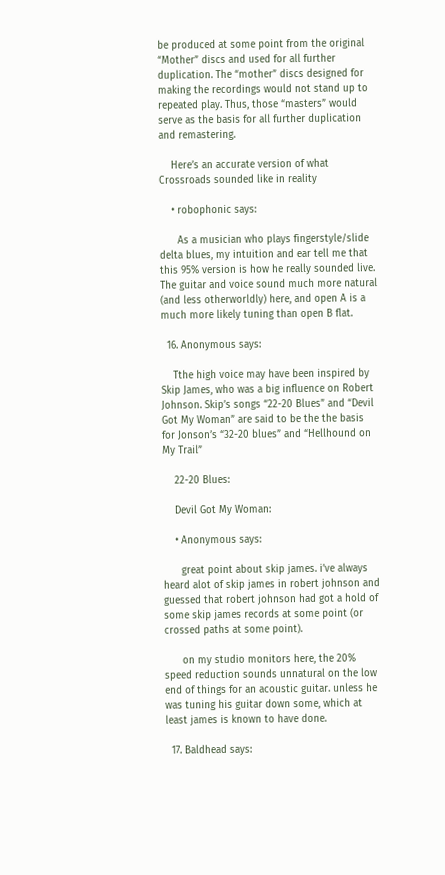be produced at some point from the original “Mother” discs and used for all further duplication. The “mother” discs designed for making the recordings would not stand up to repeated play. Thus, those “masters” would serve as the basis for all further duplication and remastering.

    Here’s an accurate version of what Crossroads sounded like in reality

    • robophonic says:

      As a musician who plays fingerstyle/slide delta blues, my intuition and ear tell me that this 95% version is how he really sounded live. The guitar and voice sound much more natural (and less otherworldly) here, and open A is a much more likely tuning than open B flat.

  16. Anonymous says:

    Tthe high voice may have been inspired by Skip James, who was a big influence on Robert Johnson. Skip’s songs “22-20 Blues” and “Devil Got My Woman” are said to be the the basis for Jonson’s “32-20 blues” and “Hellhound on My Trail”

    22-20 Blues:

    Devil Got My Woman:

    • Anonymous says:

      great point about skip james. i’ve always heard alot of skip james in robert johnson and guessed that robert johnson had got a hold of some skip james records at some point (or crossed paths at some point).

      on my studio monitors here, the 20% speed reduction sounds unnatural on the low end of things for an acoustic guitar. unless he was tuning his guitar down some, which at least james is known to have done.

  17. Baldhead says: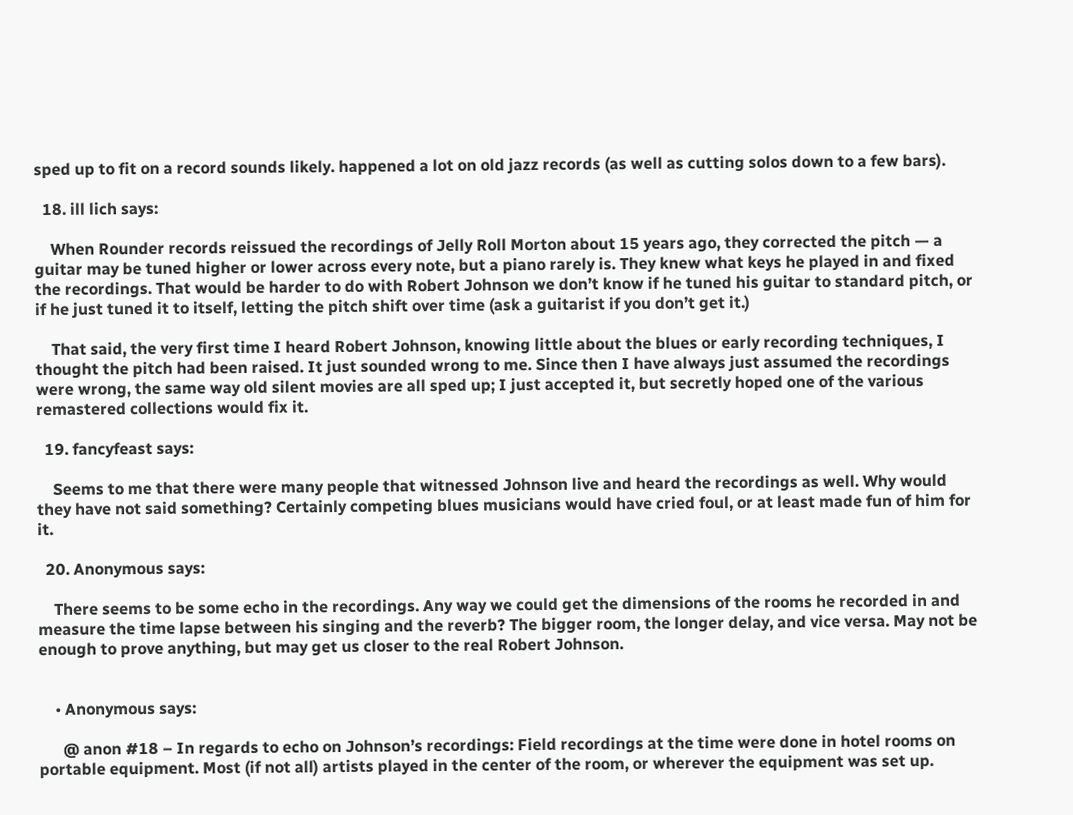sped up to fit on a record sounds likely. happened a lot on old jazz records (as well as cutting solos down to a few bars).

  18. ill lich says:

    When Rounder records reissued the recordings of Jelly Roll Morton about 15 years ago, they corrected the pitch — a guitar may be tuned higher or lower across every note, but a piano rarely is. They knew what keys he played in and fixed the recordings. That would be harder to do with Robert Johnson we don’t know if he tuned his guitar to standard pitch, or if he just tuned it to itself, letting the pitch shift over time (ask a guitarist if you don’t get it.)

    That said, the very first time I heard Robert Johnson, knowing little about the blues or early recording techniques, I thought the pitch had been raised. It just sounded wrong to me. Since then I have always just assumed the recordings were wrong, the same way old silent movies are all sped up; I just accepted it, but secretly hoped one of the various remastered collections would fix it.

  19. fancyfeast says:

    Seems to me that there were many people that witnessed Johnson live and heard the recordings as well. Why would they have not said something? Certainly competing blues musicians would have cried foul, or at least made fun of him for it.

  20. Anonymous says:

    There seems to be some echo in the recordings. Any way we could get the dimensions of the rooms he recorded in and measure the time lapse between his singing and the reverb? The bigger room, the longer delay, and vice versa. May not be enough to prove anything, but may get us closer to the real Robert Johnson.


    • Anonymous says:

      @ anon #18 – In regards to echo on Johnson’s recordings: Field recordings at the time were done in hotel rooms on portable equipment. Most (if not all) artists played in the center of the room, or wherever the equipment was set up.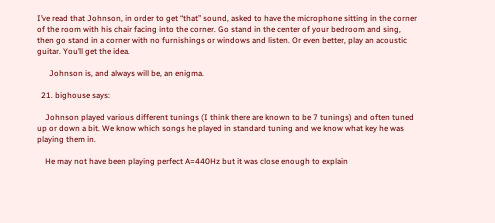I’ve read that Johnson, in order to get “that” sound, asked to have the microphone sitting in the corner of the room with his chair facing into the corner. Go stand in the center of your bedroom and sing, then go stand in a corner with no furnishings or windows and listen. Or even better, play an acoustic guitar. You’ll get the idea.

      Johnson is, and always will be, an enigma.

  21. bighouse says:

    Johnson played various different tunings (I think there are known to be 7 tunings) and often tuned up or down a bit. We know which songs he played in standard tuning and we know what key he was playing them in.

    He may not have been playing perfect A=440Hz but it was close enough to explain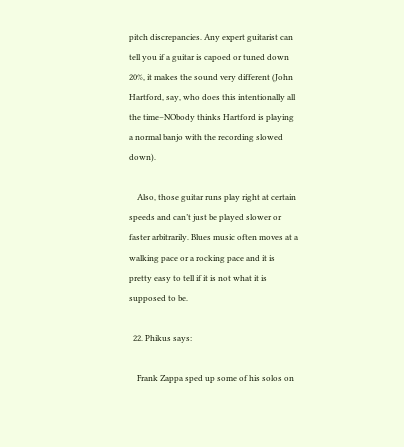pitch discrepancies. Any expert guitarist can tell you if a guitar is capoed or tuned down 20%, it makes the sound very different (John Hartford, say, who does this intentionally all the time–NObody thinks Hartford is playing a normal banjo with the recording slowed down).

    Also, those guitar runs play right at certain speeds and can’t just be played slower or faster arbitrarily. Blues music often moves at a walking pace or a rocking pace and it is pretty easy to tell if it is not what it is supposed to be.

  22. Phikus says:

    Frank Zappa sped up some of his solos on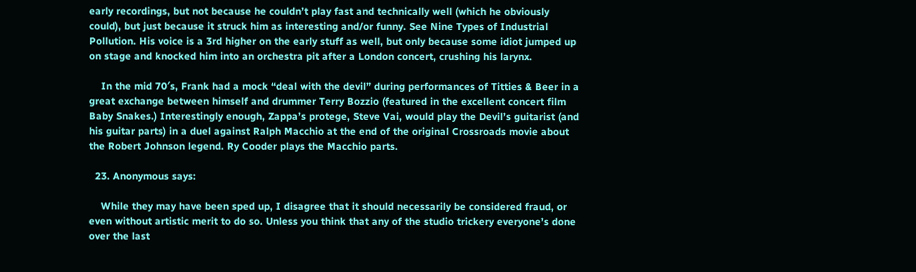early recordings, but not because he couldn’t play fast and technically well (which he obviously could), but just because it struck him as interesting and/or funny. See Nine Types of Industrial Pollution. His voice is a 3rd higher on the early stuff as well, but only because some idiot jumped up on stage and knocked him into an orchestra pit after a London concert, crushing his larynx.

    In the mid 70′s, Frank had a mock “deal with the devil” during performances of Titties & Beer in a great exchange between himself and drummer Terry Bozzio (featured in the excellent concert film Baby Snakes.) Interestingly enough, Zappa’s protege, Steve Vai, would play the Devil’s guitarist (and his guitar parts) in a duel against Ralph Macchio at the end of the original Crossroads movie about the Robert Johnson legend. Ry Cooder plays the Macchio parts.

  23. Anonymous says:

    While they may have been sped up, I disagree that it should necessarily be considered fraud, or even without artistic merit to do so. Unless you think that any of the studio trickery everyone’s done over the last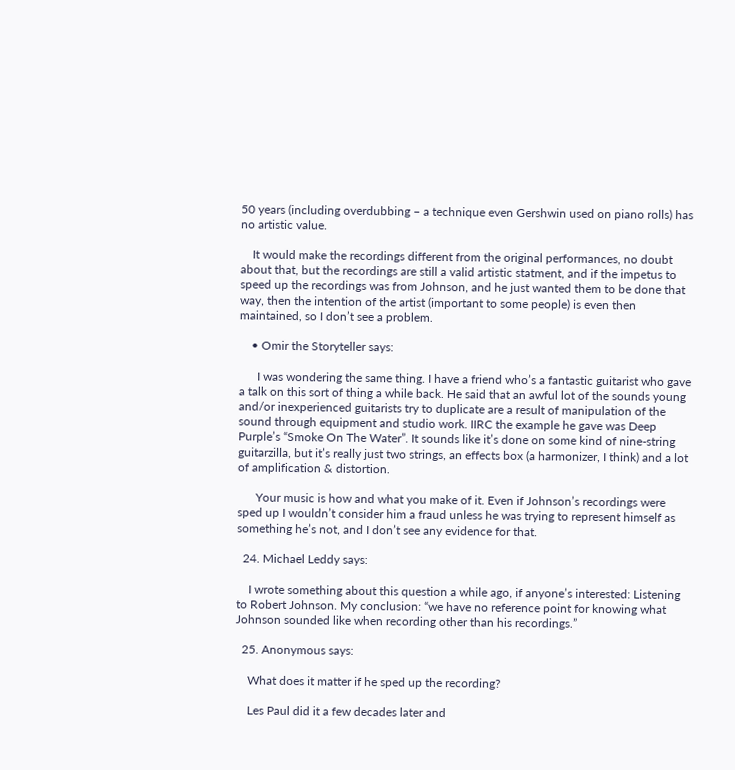50 years (including overdubbing – a technique even Gershwin used on piano rolls) has no artistic value.

    It would make the recordings different from the original performances, no doubt about that, but the recordings are still a valid artistic statment, and if the impetus to speed up the recordings was from Johnson, and he just wanted them to be done that way, then the intention of the artist (important to some people) is even then maintained, so I don’t see a problem.

    • Omir the Storyteller says:

      I was wondering the same thing. I have a friend who’s a fantastic guitarist who gave a talk on this sort of thing a while back. He said that an awful lot of the sounds young and/or inexperienced guitarists try to duplicate are a result of manipulation of the sound through equipment and studio work. IIRC the example he gave was Deep Purple’s “Smoke On The Water”. It sounds like it’s done on some kind of nine-string guitarzilla, but it’s really just two strings, an effects box (a harmonizer, I think) and a lot of amplification & distortion.

      Your music is how and what you make of it. Even if Johnson’s recordings were sped up I wouldn’t consider him a fraud unless he was trying to represent himself as something he’s not, and I don’t see any evidence for that.

  24. Michael Leddy says:

    I wrote something about this question a while ago, if anyone’s interested: Listening to Robert Johnson. My conclusion: “we have no reference point for knowing what Johnson sounded like when recording other than his recordings.”

  25. Anonymous says:

    What does it matter if he sped up the recording?

    Les Paul did it a few decades later and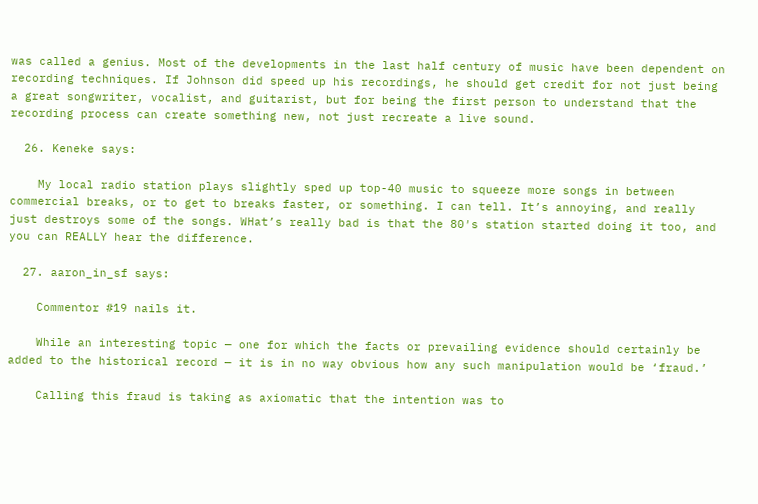was called a genius. Most of the developments in the last half century of music have been dependent on recording techniques. If Johnson did speed up his recordings, he should get credit for not just being a great songwriter, vocalist, and guitarist, but for being the first person to understand that the recording process can create something new, not just recreate a live sound.

  26. Keneke says:

    My local radio station plays slightly sped up top-40 music to squeeze more songs in between commercial breaks, or to get to breaks faster, or something. I can tell. It’s annoying, and really just destroys some of the songs. WHat’s really bad is that the 80′s station started doing it too, and you can REALLY hear the difference.

  27. aaron_in_sf says:

    Commentor #19 nails it.

    While an interesting topic — one for which the facts or prevailing evidence should certainly be added to the historical record — it is in no way obvious how any such manipulation would be ‘fraud.’

    Calling this fraud is taking as axiomatic that the intention was to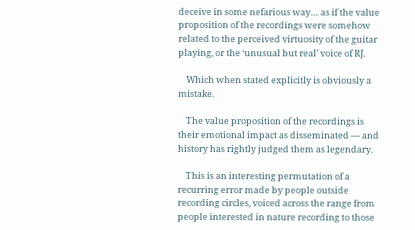deceive in some nefarious way… as if the value proposition of the recordings were somehow related to the perceived virtuosity of the guitar playing, or the ‘unusual but real’ voice of RJ.

    Which when stated explicitly is obviously a mistake.

    The value proposition of the recordings is their emotional impact as disseminated — and history has rightly judged them as legendary.

    This is an interesting permutation of a recurring error made by people outside recording circles, voiced across the range from people interested in nature recording to those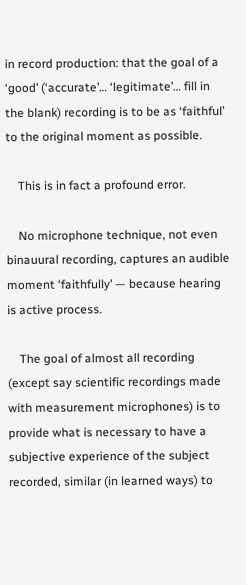in record production: that the goal of a ‘good’ (‘accurate’… ‘legitimate’… fill in the blank) recording is to be as ‘faithful’ to the original moment as possible.

    This is in fact a profound error.

    No microphone technique, not even binauural recording, captures an audible moment ‘faithfully’ — because hearing is active process.

    The goal of almost all recording (except say scientific recordings made with measurement microphones) is to provide what is necessary to have a subjective experience of the subject recorded, similar (in learned ways) to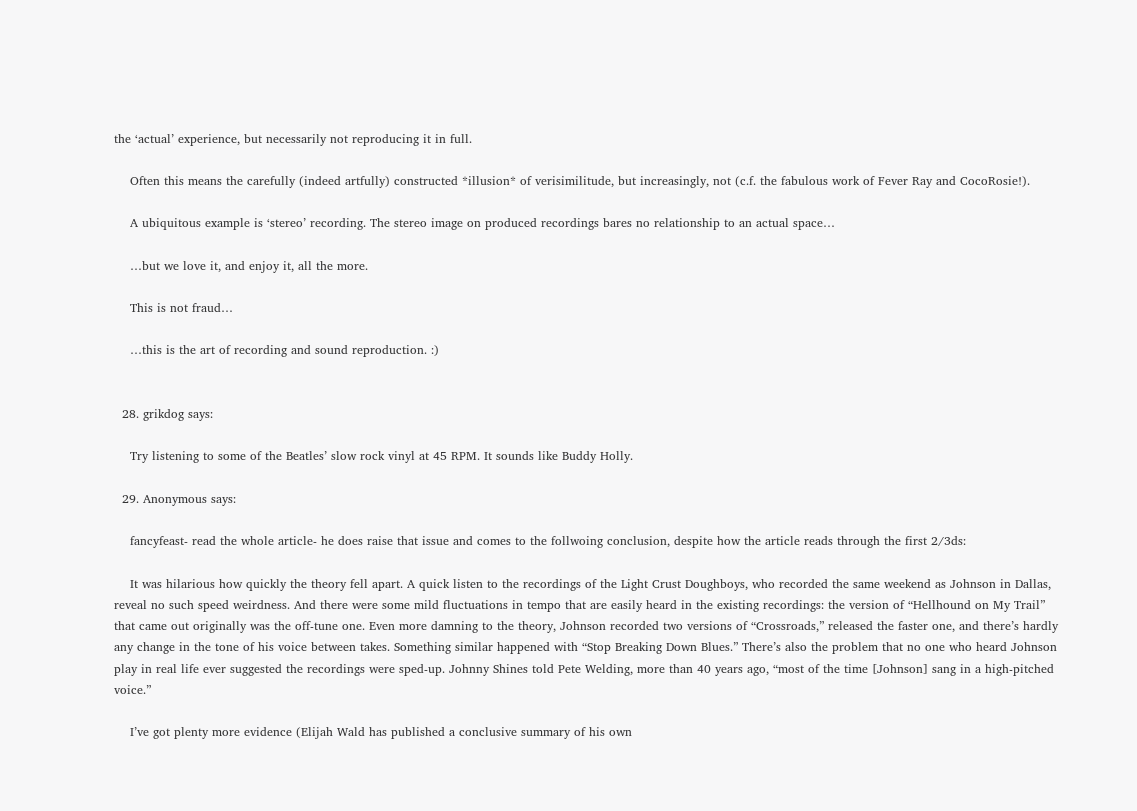the ‘actual’ experience, but necessarily not reproducing it in full.

    Often this means the carefully (indeed artfully) constructed *illusion* of verisimilitude, but increasingly, not (c.f. the fabulous work of Fever Ray and CocoRosie!).

    A ubiquitous example is ‘stereo’ recording. The stereo image on produced recordings bares no relationship to an actual space…

    …but we love it, and enjoy it, all the more.

    This is not fraud…

    …this is the art of recording and sound reproduction. :)


  28. grikdog says:

    Try listening to some of the Beatles’ slow rock vinyl at 45 RPM. It sounds like Buddy Holly.

  29. Anonymous says:

    fancyfeast- read the whole article- he does raise that issue and comes to the follwoing conclusion, despite how the article reads through the first 2/3ds:

    It was hilarious how quickly the theory fell apart. A quick listen to the recordings of the Light Crust Doughboys, who recorded the same weekend as Johnson in Dallas, reveal no such speed weirdness. And there were some mild fluctuations in tempo that are easily heard in the existing recordings: the version of “Hellhound on My Trail” that came out originally was the off-tune one. Even more damning to the theory, Johnson recorded two versions of “Crossroads,” released the faster one, and there’s hardly any change in the tone of his voice between takes. Something similar happened with “Stop Breaking Down Blues.” There’s also the problem that no one who heard Johnson play in real life ever suggested the recordings were sped-up. Johnny Shines told Pete Welding, more than 40 years ago, “most of the time [Johnson] sang in a high-pitched voice.”

    I’ve got plenty more evidence (Elijah Wald has published a conclusive summary of his own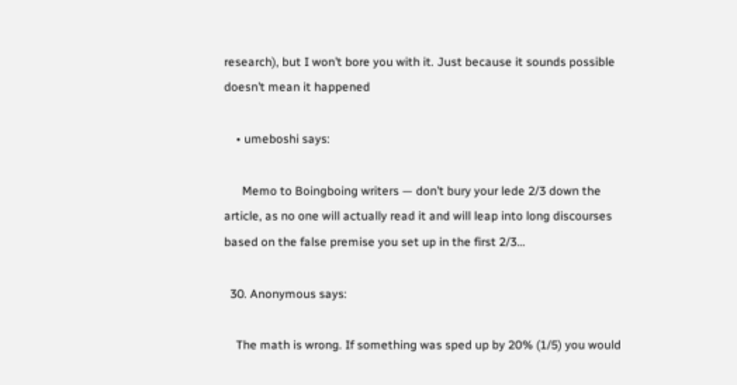research), but I won’t bore you with it. Just because it sounds possible doesn’t mean it happened

    • umeboshi says:

      Memo to Boingboing writers — don’t bury your lede 2/3 down the article, as no one will actually read it and will leap into long discourses based on the false premise you set up in the first 2/3…

  30. Anonymous says:

    The math is wrong. If something was sped up by 20% (1/5) you would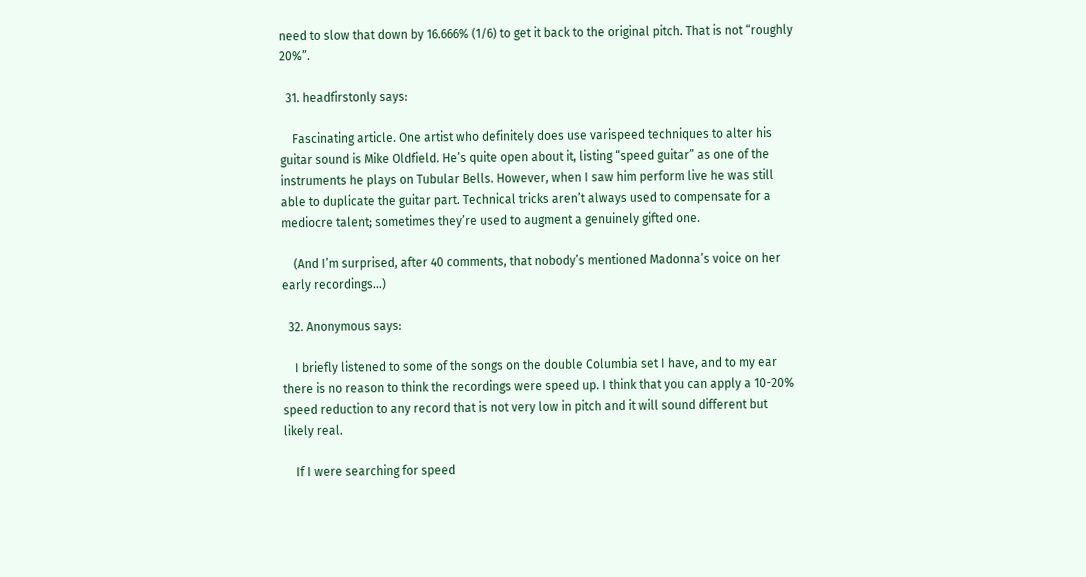need to slow that down by 16.666% (1/6) to get it back to the original pitch. That is not “roughly 20%”.

  31. headfirstonly says:

    Fascinating article. One artist who definitely does use varispeed techniques to alter his guitar sound is Mike Oldfield. He’s quite open about it, listing “speed guitar” as one of the instruments he plays on Tubular Bells. However, when I saw him perform live he was still able to duplicate the guitar part. Technical tricks aren’t always used to compensate for a mediocre talent; sometimes they’re used to augment a genuinely gifted one.

    (And I’m surprised, after 40 comments, that nobody’s mentioned Madonna’s voice on her early recordings…)

  32. Anonymous says:

    I briefly listened to some of the songs on the double Columbia set I have, and to my ear there is no reason to think the recordings were speed up. I think that you can apply a 10-20% speed reduction to any record that is not very low in pitch and it will sound different but likely real.

    If I were searching for speed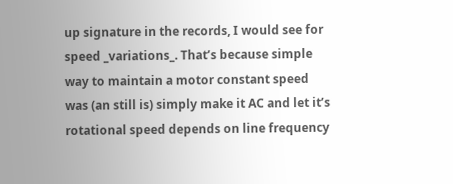up signature in the records, I would see for speed _variations_. That’s because simple way to maintain a motor constant speed was (an still is) simply make it AC and let it’s rotational speed depends on line frequency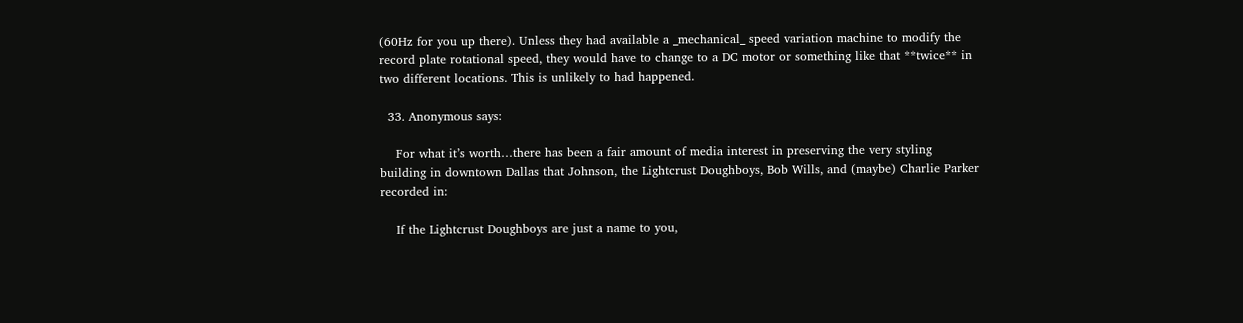(60Hz for you up there). Unless they had available a _mechanical_ speed variation machine to modify the record plate rotational speed, they would have to change to a DC motor or something like that **twice** in two different locations. This is unlikely to had happened.

  33. Anonymous says:

    For what it’s worth…there has been a fair amount of media interest in preserving the very styling building in downtown Dallas that Johnson, the Lightcrust Doughboys, Bob Wills, and (maybe) Charlie Parker recorded in:

    If the Lightcrust Doughboys are just a name to you,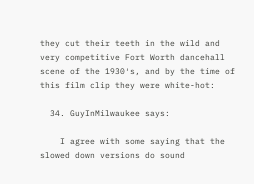they cut their teeth in the wild and very competitive Fort Worth dancehall scene of the 1930′s, and by the time of this film clip they were white-hot:

  34. GuyInMilwaukee says:

    I agree with some saying that the slowed down versions do sound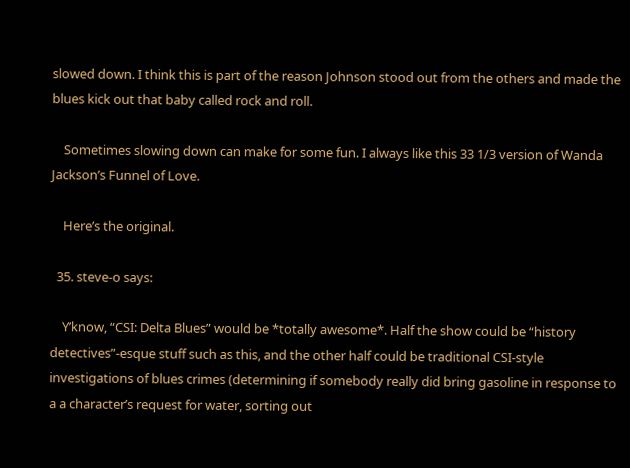slowed down. I think this is part of the reason Johnson stood out from the others and made the blues kick out that baby called rock and roll.

    Sometimes slowing down can make for some fun. I always like this 33 1/3 version of Wanda Jackson’s Funnel of Love.

    Here’s the original.

  35. steve-o says:

    Y’know, “CSI: Delta Blues” would be *totally awesome*. Half the show could be “history detectives”-esque stuff such as this, and the other half could be traditional CSI-style investigations of blues crimes (determining if somebody really did bring gasoline in response to a a character’s request for water, sorting out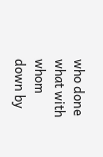who done what with whom down by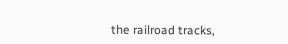the railroad tracks,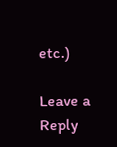etc.)

Leave a Reply